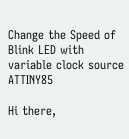Change the Speed of Blink LED with variable clock source ATTINY85

Hi there,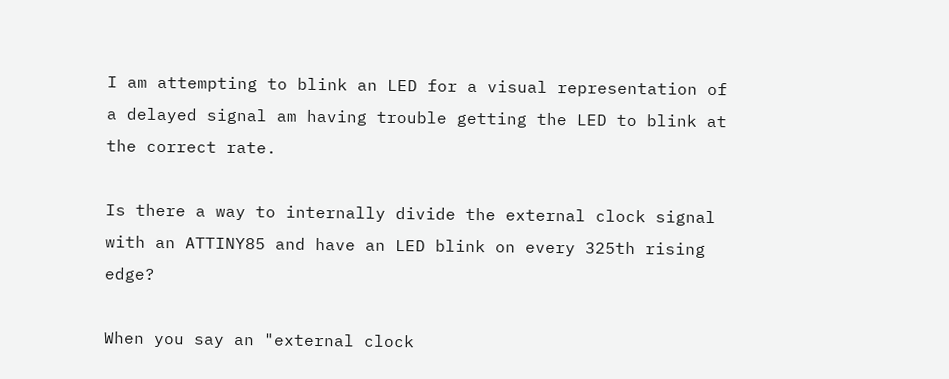I am attempting to blink an LED for a visual representation of a delayed signal am having trouble getting the LED to blink at the correct rate.

Is there a way to internally divide the external clock signal with an ATTINY85 and have an LED blink on every 325th rising edge?

When you say an "external clock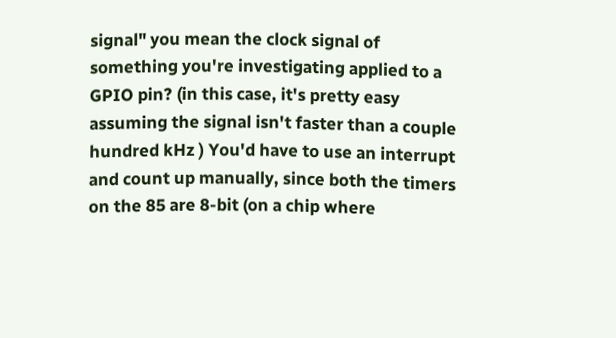signal" you mean the clock signal of something you're investigating applied to a GPIO pin? (in this case, it's pretty easy assuming the signal isn't faster than a couple hundred kHz ) You'd have to use an interrupt and count up manually, since both the timers on the 85 are 8-bit (on a chip where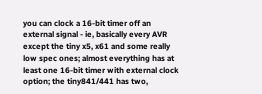you can clock a 16-bit timer off an external signal - ie, basically every AVR except the tiny x5, x61 and some really low spec ones; almost everything has at least one 16-bit timer with external clock option; the tiny841/441 has two,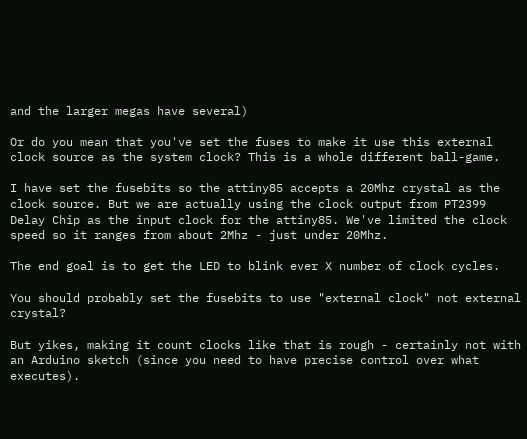and the larger megas have several)

Or do you mean that you've set the fuses to make it use this external clock source as the system clock? This is a whole different ball-game.

I have set the fusebits so the attiny85 accepts a 20Mhz crystal as the clock source. But we are actually using the clock output from PT2399 Delay Chip as the input clock for the attiny85. We've limited the clock speed so it ranges from about 2Mhz - just under 20Mhz.

The end goal is to get the LED to blink ever X number of clock cycles.

You should probably set the fusebits to use "external clock" not external crystal?

But yikes, making it count clocks like that is rough - certainly not with an Arduino sketch (since you need to have precise control over what executes).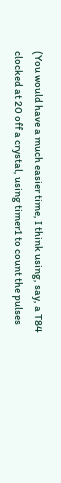(You would have a much easier time, I think using, say, a T84 clocked at 20 off a crystal, using timer1 to count the pulses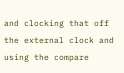and clocking that off the external clock and using the compare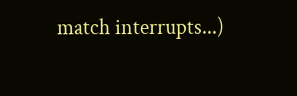match interrupts...)